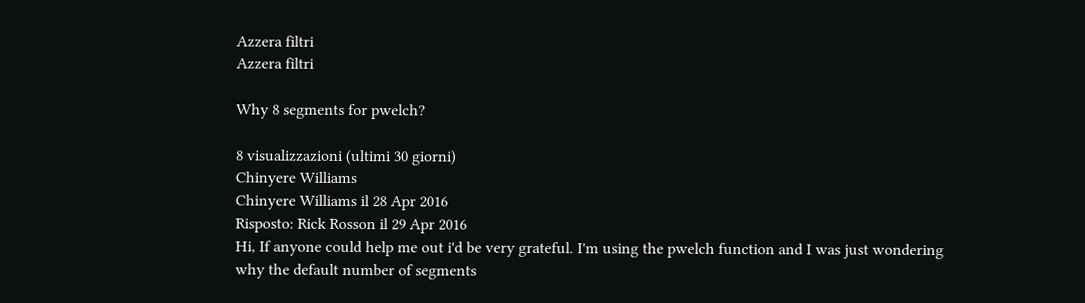Azzera filtri
Azzera filtri

Why 8 segments for pwelch?

8 visualizzazioni (ultimi 30 giorni)
Chinyere Williams
Chinyere Williams il 28 Apr 2016
Risposto: Rick Rosson il 29 Apr 2016
Hi, If anyone could help me out i'd be very grateful. I'm using the pwelch function and I was just wondering why the default number of segments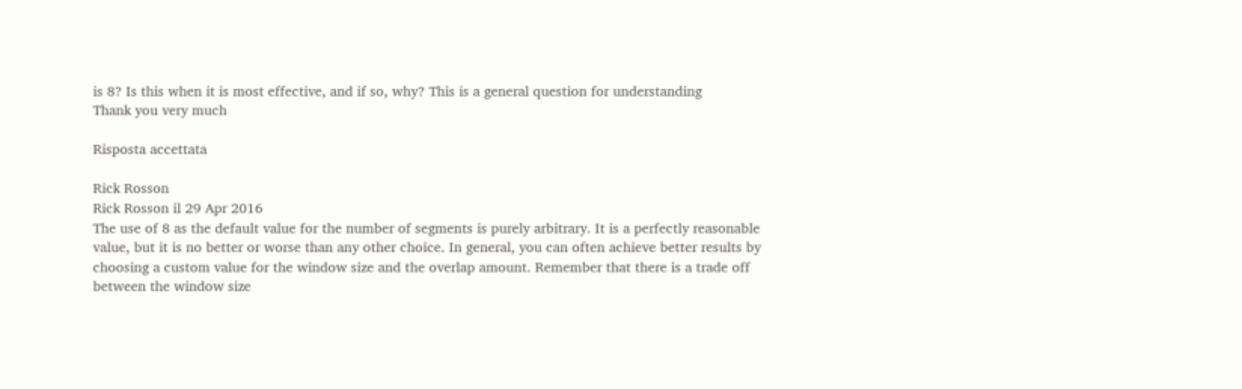is 8? Is this when it is most effective, and if so, why? This is a general question for understanding
Thank you very much

Risposta accettata

Rick Rosson
Rick Rosson il 29 Apr 2016
The use of 8 as the default value for the number of segments is purely arbitrary. It is a perfectly reasonable value, but it is no better or worse than any other choice. In general, you can often achieve better results by choosing a custom value for the window size and the overlap amount. Remember that there is a trade off between the window size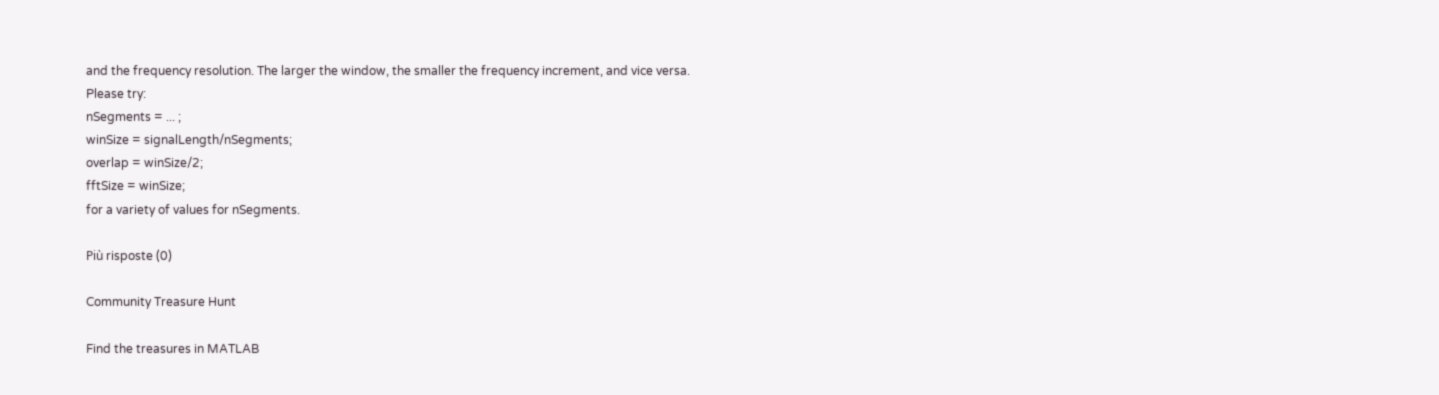and the frequency resolution. The larger the window, the smaller the frequency increment, and vice versa.
Please try:
nSegments = ... ;
winSize = signalLength/nSegments;
overlap = winSize/2;
fftSize = winSize;
for a variety of values for nSegments.

Più risposte (0)

Community Treasure Hunt

Find the treasures in MATLAB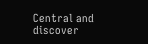Central and discover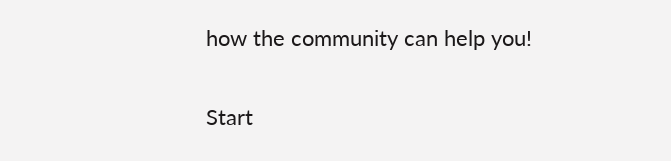how the community can help you!

Start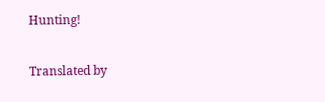Hunting!

Translated by